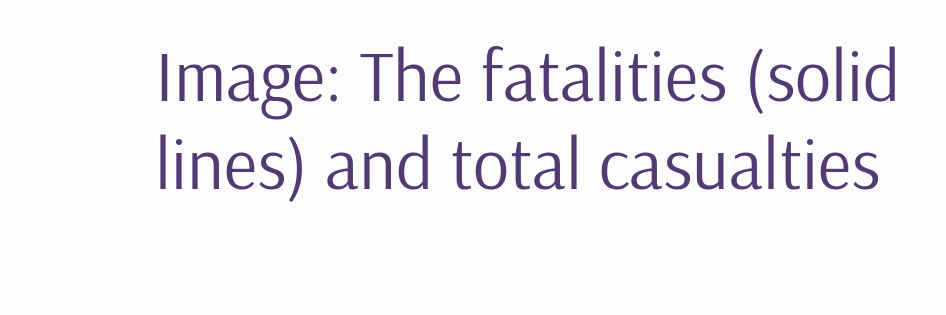Image: The fatalities (solid lines) and total casualties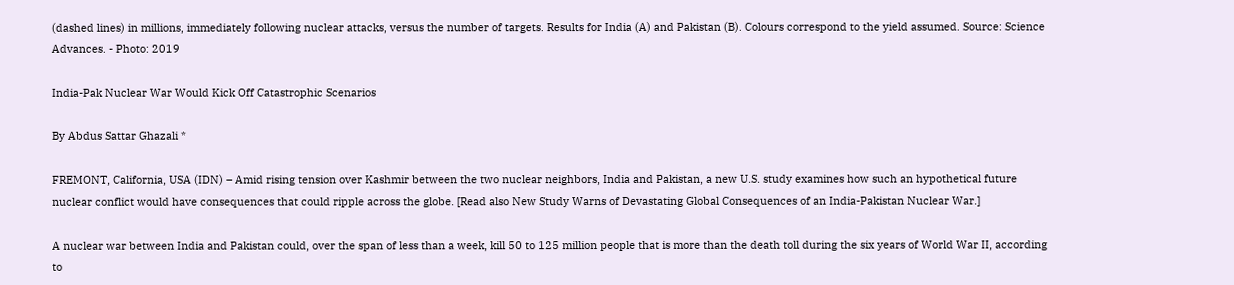(dashed lines) in millions, immediately following nuclear attacks, versus the number of targets. Results for India (A) and Pakistan (B). Colours correspond to the yield assumed. Source: Science Advances. - Photo: 2019

India-Pak Nuclear War Would Kick Off Catastrophic Scenarios

By Abdus Sattar Ghazali *

FREMONT, California, USA (IDN) – Amid rising tension over Kashmir between the two nuclear neighbors, India and Pakistan, a new U.S. study examines how such an hypothetical future nuclear conflict would have consequences that could ripple across the globe. [Read also New Study Warns of Devastating Global Consequences of an India-Pakistan Nuclear War.]

A nuclear war between India and Pakistan could, over the span of less than a week, kill 50 to 125 million people that is more than the death toll during the six years of World War II, according to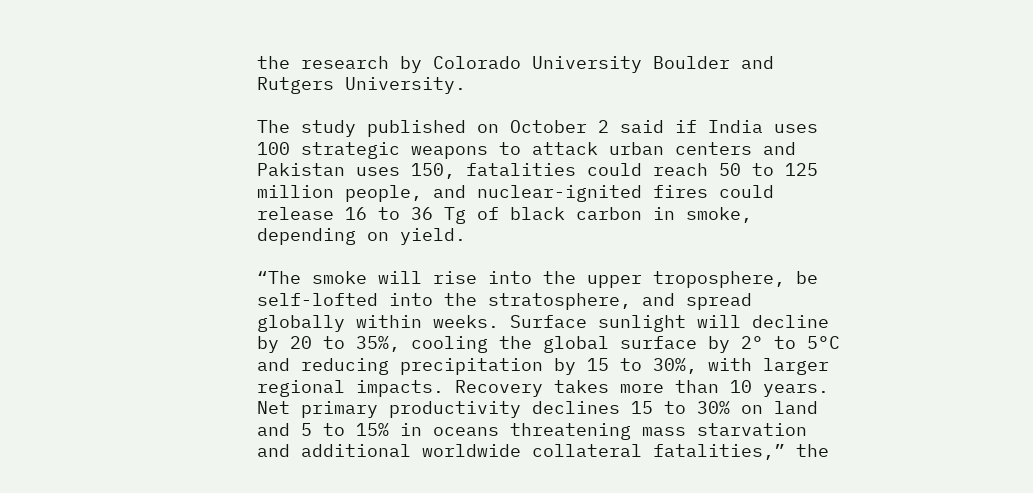the research by Colorado University Boulder and Rutgers University.

The study published on October 2 said if India uses 100 strategic weapons to attack urban centers and Pakistan uses 150, fatalities could reach 50 to 125 million people, and nuclear-ignited fires could release 16 to 36 Tg of black carbon in smoke, depending on yield.

“The smoke will rise into the upper troposphere, be self-lofted into the stratosphere, and spread globally within weeks. Surface sunlight will decline by 20 to 35%, cooling the global surface by 2° to 5°C and reducing precipitation by 15 to 30%, with larger regional impacts. Recovery takes more than 10 years. Net primary productivity declines 15 to 30% on land and 5 to 15% in oceans threatening mass starvation and additional worldwide collateral fatalities,” the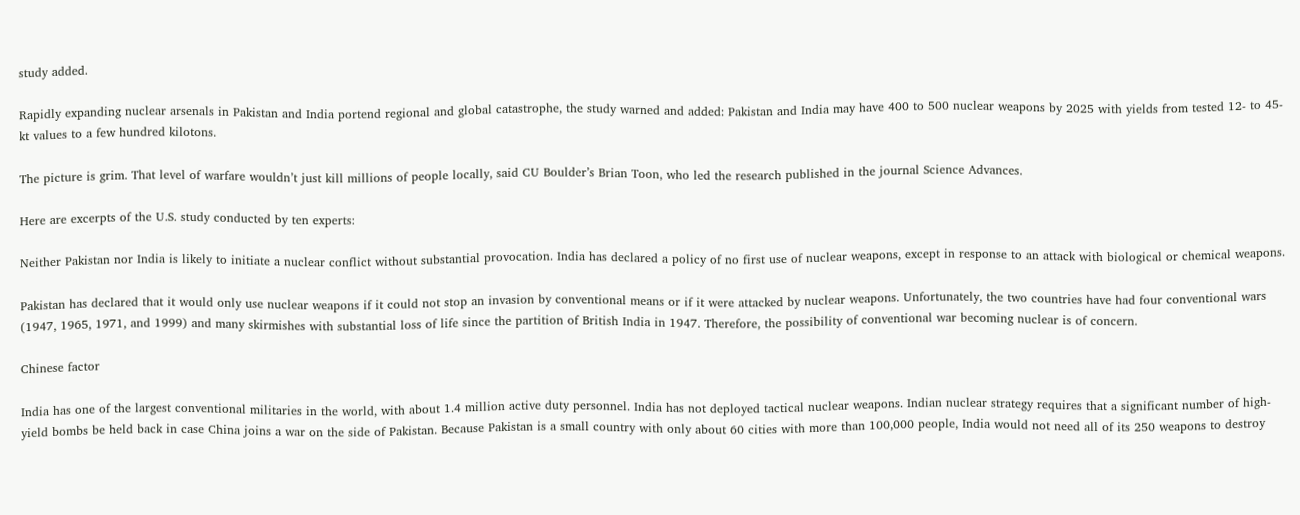study added.

Rapidly expanding nuclear arsenals in Pakistan and India portend regional and global catastrophe, the study warned and added: Pakistan and India may have 400 to 500 nuclear weapons by 2025 with yields from tested 12- to 45-kt values to a few hundred kilotons.

The picture is grim. That level of warfare wouldn’t just kill millions of people locally, said CU Boulder’s Brian Toon, who led the research published in the journal Science Advances.

Here are excerpts of the U.S. study conducted by ten experts:

Neither Pakistan nor India is likely to initiate a nuclear conflict without substantial provocation. India has declared a policy of no first use of nuclear weapons, except in response to an attack with biological or chemical weapons.

Pakistan has declared that it would only use nuclear weapons if it could not stop an invasion by conventional means or if it were attacked by nuclear weapons. Unfortunately, the two countries have had four conventional wars (1947, 1965, 1971, and 1999) and many skirmishes with substantial loss of life since the partition of British India in 1947. Therefore, the possibility of conventional war becoming nuclear is of concern.

Chinese factor

India has one of the largest conventional militaries in the world, with about 1.4 million active duty personnel. India has not deployed tactical nuclear weapons. Indian nuclear strategy requires that a significant number of high-yield bombs be held back in case China joins a war on the side of Pakistan. Because Pakistan is a small country with only about 60 cities with more than 100,000 people, India would not need all of its 250 weapons to destroy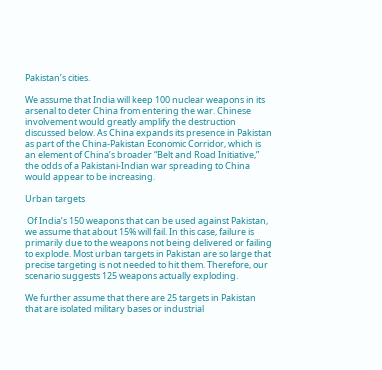Pakistan’s cities.

We assume that India will keep 100 nuclear weapons in its arsenal to deter China from entering the war. Chinese involvement would greatly amplify the destruction discussed below. As China expands its presence in Pakistan as part of the China-Pakistan Economic Corridor, which is an element of China’s broader “Belt and Road Initiative,” the odds of a Pakistani-Indian war spreading to China would appear to be increasing.

Urban targets

 Of India’s 150 weapons that can be used against Pakistan, we assume that about 15% will fail. In this case, failure is primarily due to the weapons not being delivered or failing to explode. Most urban targets in Pakistan are so large that precise targeting is not needed to hit them. Therefore, our scenario suggests 125 weapons actually exploding.

We further assume that there are 25 targets in Pakistan that are isolated military bases or industrial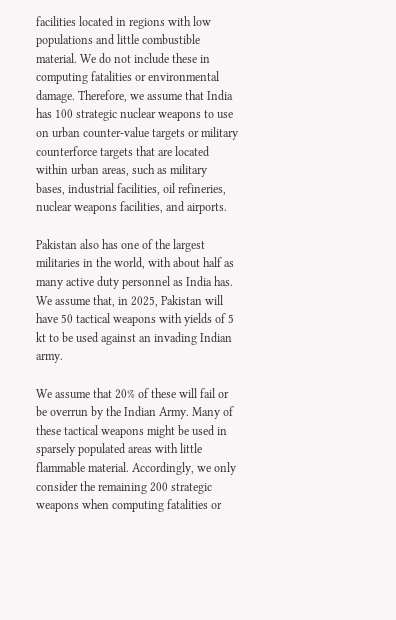facilities located in regions with low populations and little combustible material. We do not include these in computing fatalities or environmental damage. Therefore, we assume that India has 100 strategic nuclear weapons to use on urban counter-value targets or military counterforce targets that are located within urban areas, such as military bases, industrial facilities, oil refineries, nuclear weapons facilities, and airports.

Pakistan also has one of the largest militaries in the world, with about half as many active duty personnel as India has. We assume that, in 2025, Pakistan will have 50 tactical weapons with yields of 5 kt to be used against an invading Indian army.

We assume that 20% of these will fail or be overrun by the Indian Army. Many of these tactical weapons might be used in sparsely populated areas with little flammable material. Accordingly, we only consider the remaining 200 strategic weapons when computing fatalities or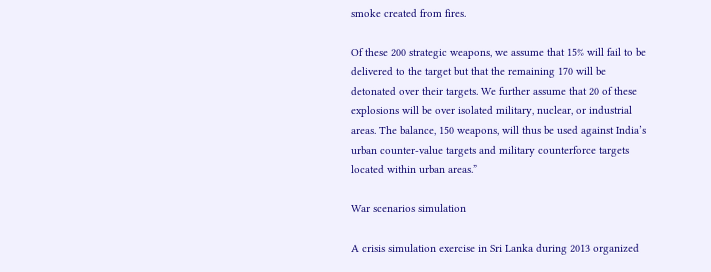smoke created from fires.

Of these 200 strategic weapons, we assume that 15% will fail to be delivered to the target but that the remaining 170 will be detonated over their targets. We further assume that 20 of these explosions will be over isolated military, nuclear, or industrial areas. The balance, 150 weapons, will thus be used against India’s urban counter-value targets and military counterforce targets located within urban areas.”

War scenarios simulation

A crisis simulation exercise in Sri Lanka during 2013 organized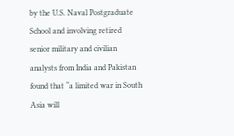by the U.S. Naval Postgraduate School and involving retired senior military and civilian analysts from India and Pakistan found that “a limited war in South Asia will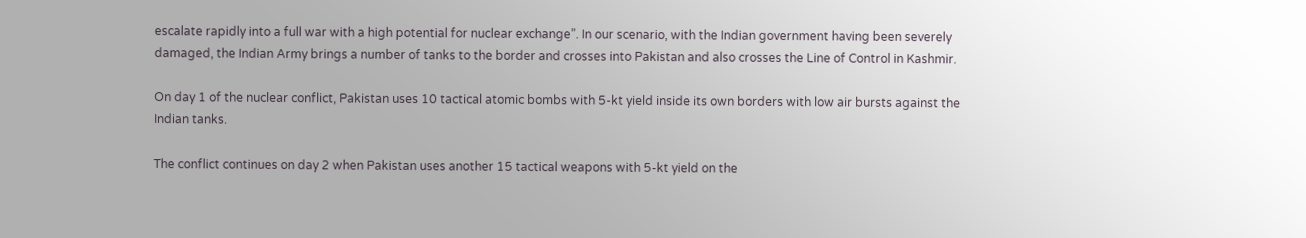escalate rapidly into a full war with a high potential for nuclear exchange”. In our scenario, with the Indian government having been severely damaged, the Indian Army brings a number of tanks to the border and crosses into Pakistan and also crosses the Line of Control in Kashmir.

On day 1 of the nuclear conflict, Pakistan uses 10 tactical atomic bombs with 5-kt yield inside its own borders with low air bursts against the Indian tanks.

The conflict continues on day 2 when Pakistan uses another 15 tactical weapons with 5-kt yield on the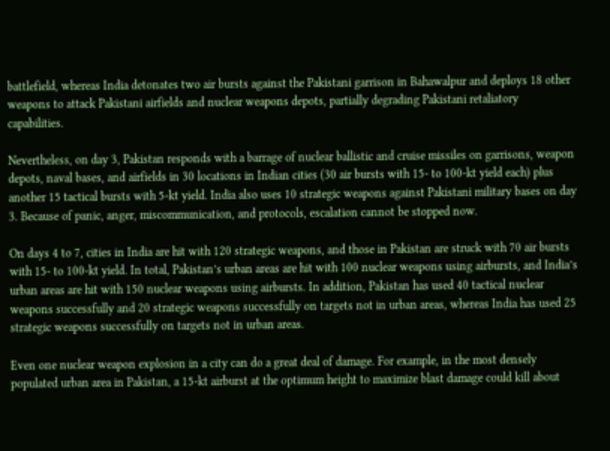battlefield, whereas India detonates two air bursts against the Pakistani garrison in Bahawalpur and deploys 18 other weapons to attack Pakistani airfields and nuclear weapons depots, partially degrading Pakistani retaliatory capabilities.

Nevertheless, on day 3, Pakistan responds with a barrage of nuclear ballistic and cruise missiles on garrisons, weapon depots, naval bases, and airfields in 30 locations in Indian cities (30 air bursts with 15- to 100-kt yield each) plus another 15 tactical bursts with 5-kt yield. India also uses 10 strategic weapons against Pakistani military bases on day 3. Because of panic, anger, miscommunication, and protocols, escalation cannot be stopped now.

On days 4 to 7, cities in India are hit with 120 strategic weapons, and those in Pakistan are struck with 70 air bursts with 15- to 100-kt yield. In total, Pakistan’s urban areas are hit with 100 nuclear weapons using airbursts, and India’s urban areas are hit with 150 nuclear weapons using airbursts. In addition, Pakistan has used 40 tactical nuclear weapons successfully and 20 strategic weapons successfully on targets not in urban areas, whereas India has used 25 strategic weapons successfully on targets not in urban areas.

Even one nuclear weapon explosion in a city can do a great deal of damage. For example, in the most densely populated urban area in Pakistan, a 15-kt airburst at the optimum height to maximize blast damage could kill about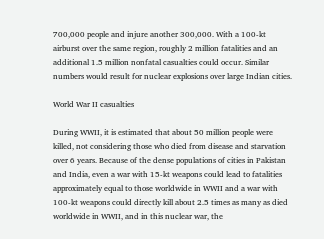700,000 people and injure another 300,000. With a 100-kt airburst over the same region, roughly 2 million fatalities and an additional 1.5 million nonfatal casualties could occur. Similar numbers would result for nuclear explosions over large Indian cities.

World War II casualties

During WWII, it is estimated that about 50 million people were killed, not considering those who died from disease and starvation over 6 years. Because of the dense populations of cities in Pakistan and India, even a war with 15-kt weapons could lead to fatalities approximately equal to those worldwide in WWII and a war with 100-kt weapons could directly kill about 2.5 times as many as died worldwide in WWII, and in this nuclear war, the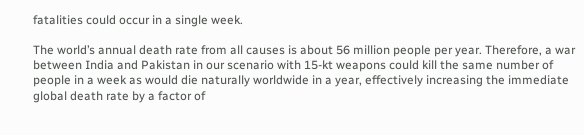fatalities could occur in a single week.

The world’s annual death rate from all causes is about 56 million people per year. Therefore, a war between India and Pakistan in our scenario with 15-kt weapons could kill the same number of people in a week as would die naturally worldwide in a year, effectively increasing the immediate global death rate by a factor of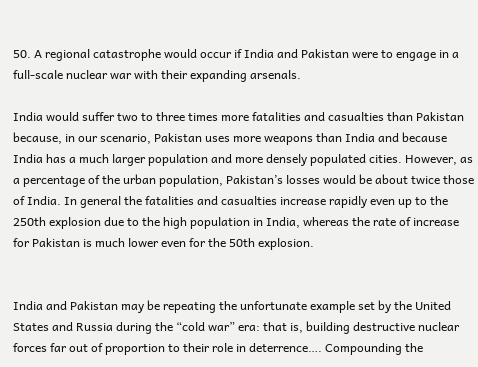50. A regional catastrophe would occur if India and Pakistan were to engage in a full-scale nuclear war with their expanding arsenals.

India would suffer two to three times more fatalities and casualties than Pakistan because, in our scenario, Pakistan uses more weapons than India and because India has a much larger population and more densely populated cities. However, as a percentage of the urban population, Pakistan’s losses would be about twice those of India. In general the fatalities and casualties increase rapidly even up to the 250th explosion due to the high population in India, whereas the rate of increase for Pakistan is much lower even for the 50th explosion.


India and Pakistan may be repeating the unfortunate example set by the United States and Russia during the “cold war” era: that is, building destructive nuclear forces far out of proportion to their role in deterrence…. Compounding the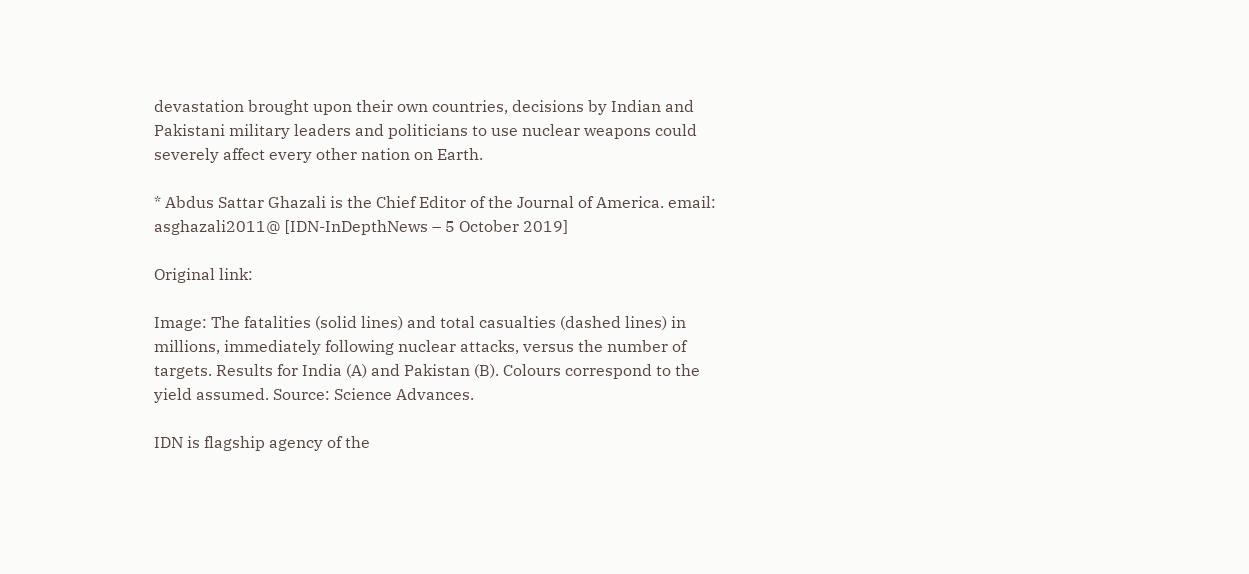devastation brought upon their own countries, decisions by Indian and Pakistani military leaders and politicians to use nuclear weapons could severely affect every other nation on Earth.

* Abdus Sattar Ghazali is the Chief Editor of the Journal of America. email: asghazali2011@ [IDN-InDepthNews – 5 October 2019]

Original link:

Image: The fatalities (solid lines) and total casualties (dashed lines) in millions, immediately following nuclear attacks, versus the number of targets. Results for India (A) and Pakistan (B). Colours correspond to the yield assumed. Source: Science Advances.

IDN is flagship agency of the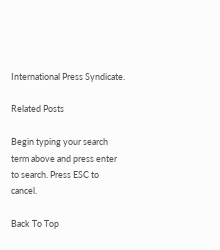International Press Syndicate.

Related Posts

Begin typing your search term above and press enter to search. Press ESC to cancel.

Back To Top